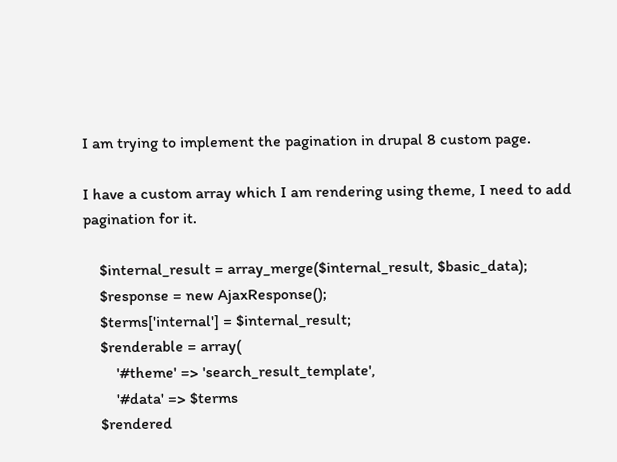I am trying to implement the pagination in drupal 8 custom page.

I have a custom array which I am rendering using theme, I need to add pagination for it.

    $internal_result = array_merge($internal_result, $basic_data);
    $response = new AjaxResponse();
    $terms['internal'] = $internal_result;
    $renderable = array(
        '#theme' => 'search_result_template',
        '#data' => $terms
    $rendered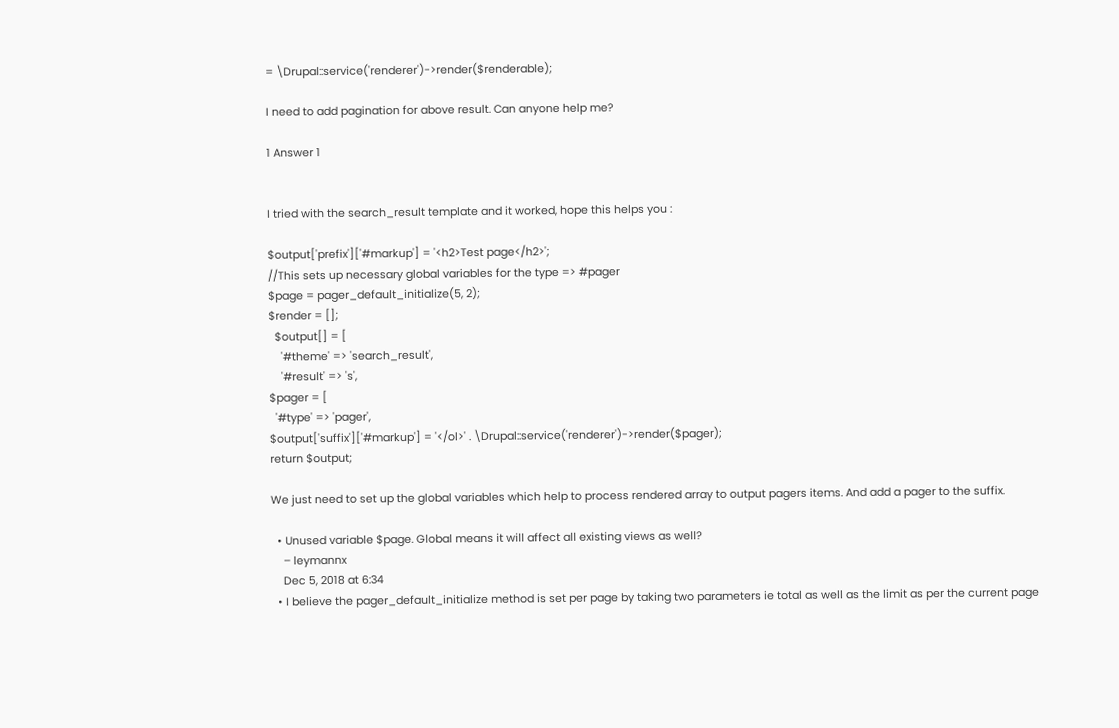= \Drupal::service('renderer')->render($renderable);

I need to add pagination for above result. Can anyone help me?

1 Answer 1


I tried with the search_result template and it worked, hope this helps you :

$output['prefix']['#markup'] = '<h2>Test page</h2>';
//This sets up necessary global variables for the type => #pager
$page = pager_default_initialize(5, 2);
$render = [];
  $output[] = [
    '#theme' => 'search_result',
    '#result' => 's',
$pager = [
  '#type' => 'pager',
$output['suffix']['#markup'] = '</ol>' . \Drupal::service('renderer')->render($pager);
return $output;

We just need to set up the global variables which help to process rendered array to output pagers items. And add a pager to the suffix.

  • Unused variable $page. Global means it will affect all existing views as well?
    – leymannx
    Dec 5, 2018 at 6:34
  • I believe the pager_default_initialize method is set per page by taking two parameters ie total as well as the limit as per the current page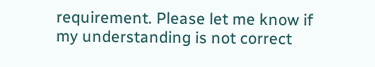requirement. Please let me know if my understanding is not correct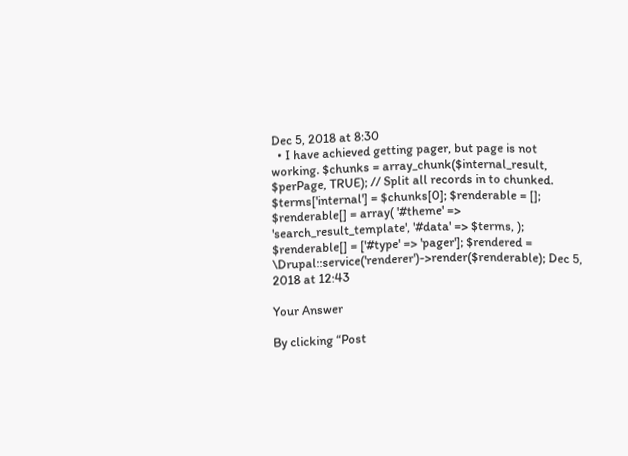Dec 5, 2018 at 8:30
  • I have achieved getting pager, but page is not working. $chunks = array_chunk($internal_result, $perPage, TRUE); // Split all records in to chunked. $terms['internal'] = $chunks[0]; $renderable = []; $renderable[] = array( '#theme' => 'search_result_template', '#data' => $terms, ); $renderable[] = ['#type' => 'pager']; $rendered = \Drupal::service('renderer')->render($renderable); Dec 5, 2018 at 12:43

Your Answer

By clicking “Post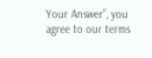Your Answer”, you agree to our terms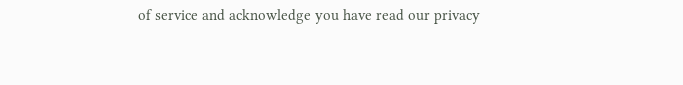of service and acknowledge you have read our privacy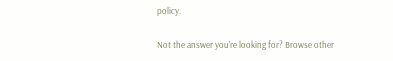policy.

Not the answer you're looking for? Browse other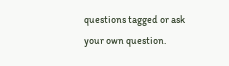questions tagged or ask your own question.